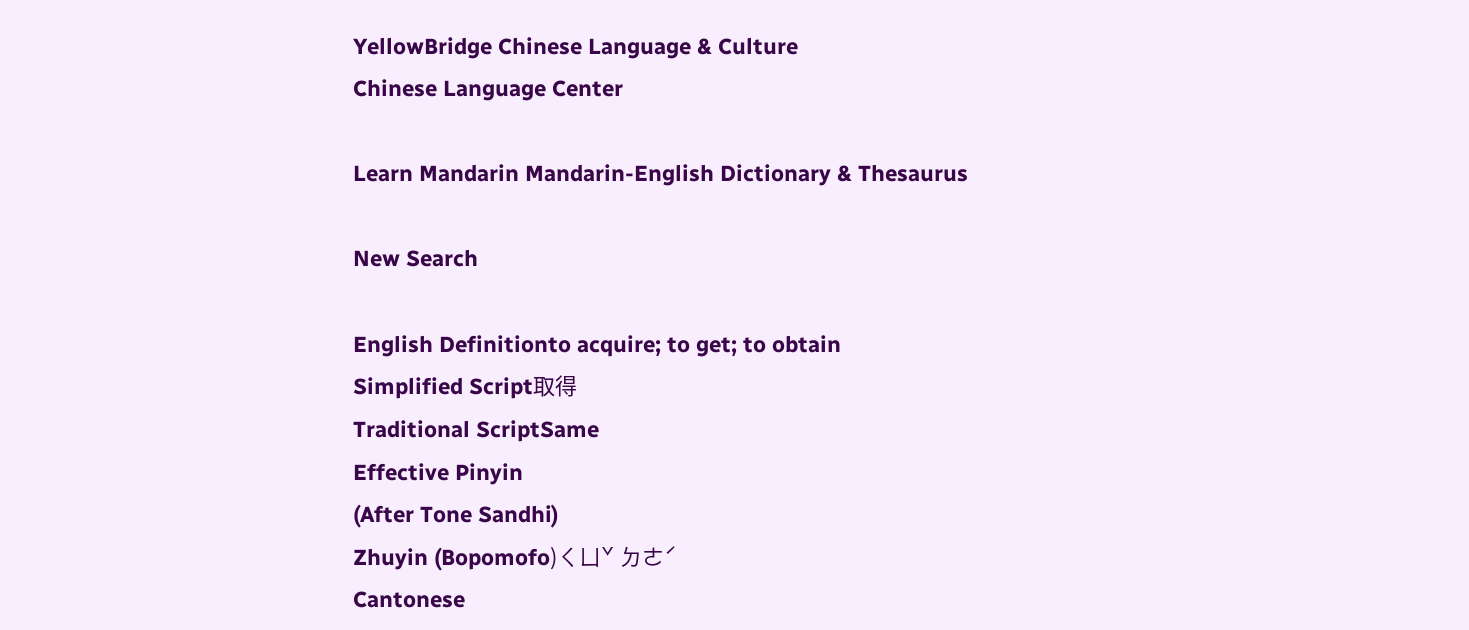YellowBridge Chinese Language & Culture
Chinese Language Center

Learn Mandarin Mandarin-English Dictionary & Thesaurus

New Search

English Definitionto acquire; to get; to obtain
Simplified Script取得
Traditional ScriptSame
Effective Pinyin
(After Tone Sandhi)
Zhuyin (Bopomofo)ㄑㄩˇ ㄉㄜˊ
Cantonese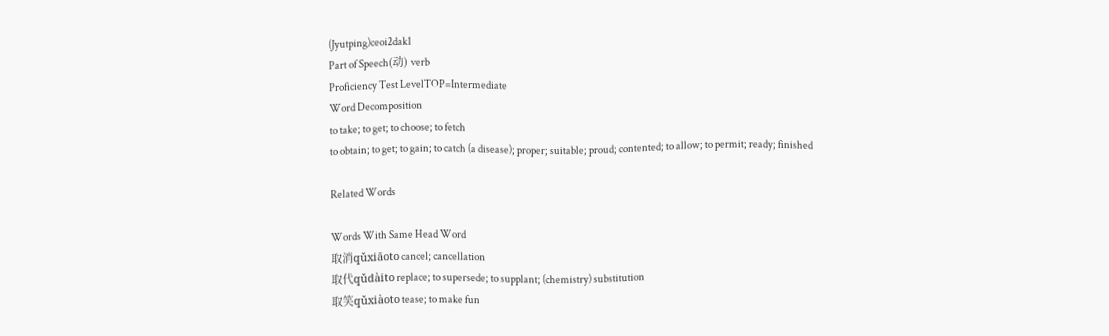(Jyutping)ceoi2dak1
Part of Speech(动) verb
Proficiency Test LevelTOP=Intermediate
Word Decomposition
to take; to get; to choose; to fetch
to obtain; to get; to gain; to catch (a disease); proper; suitable; proud; contented; to allow; to permit; ready; finished

Related Words

Words With Same Head Word
取消qǔxiāoto cancel; cancellation
取代qǔdàito replace; to supersede; to supplant; (chemistry) substitution
取笑qǔxiàoto tease; to make fun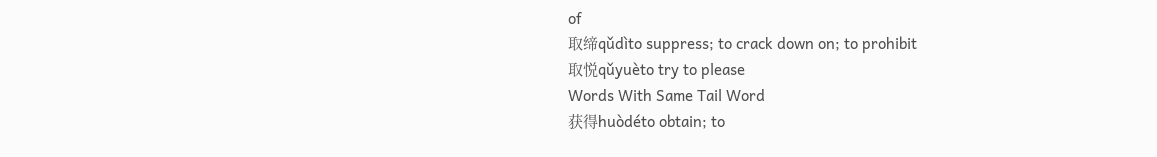of
取缔qǔdìto suppress; to crack down on; to prohibit
取悦qǔyuèto try to please
Words With Same Tail Word
获得huòdéto obtain; to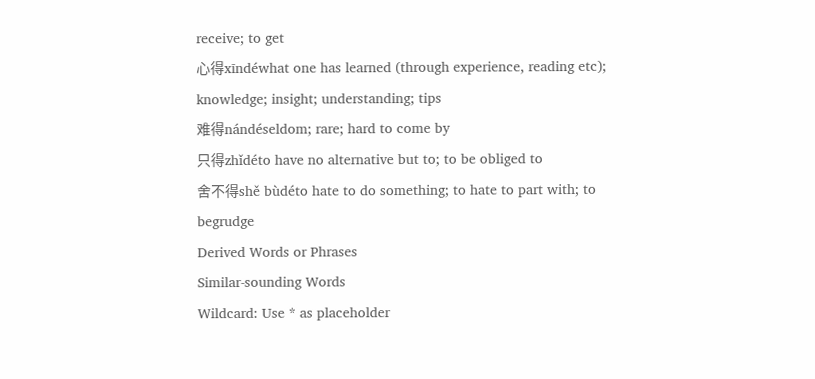receive; to get
心得xīndéwhat one has learned (through experience, reading etc); knowledge; insight; understanding; tips
难得nándéseldom; rare; hard to come by
只得zhǐdéto have no alternative but to; to be obliged to
舍不得shě bùdéto hate to do something; to hate to part with; to begrudge
Derived Words or Phrases
Similar-sounding Words
Wildcard: Use * as placeholder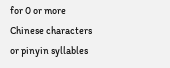for 0 or more
Chinese characters or pinyin syllables